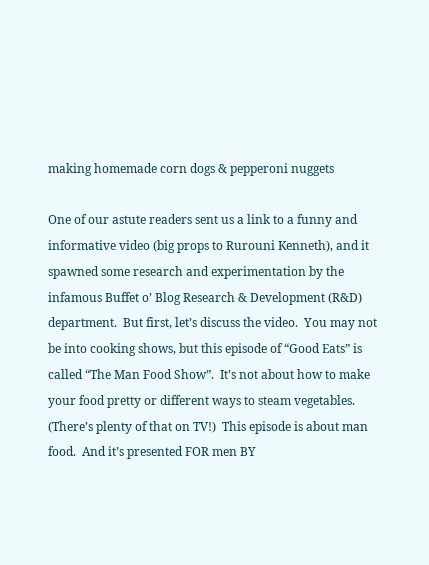making homemade corn dogs & pepperoni nuggets

One of our astute readers sent us a link to a funny and informative video (big props to Rurouni Kenneth), and it spawned some research and experimentation by the infamous Buffet o’ Blog Research & Development (R&D) department.  But first, let’s discuss the video.  You may not be into cooking shows, but this episode of “Good Eats” is called “The Man Food Show”.  It’s not about how to make your food pretty or different ways to steam vegetables.  (There’s plenty of that on TV!)  This episode is about man food.  And it’s presented FOR men BY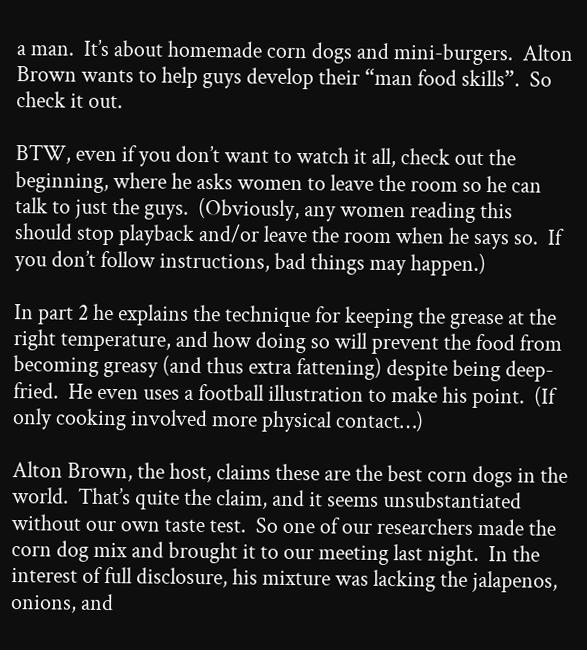a man.  It’s about homemade corn dogs and mini-burgers.  Alton Brown wants to help guys develop their “man food skills”.  So check it out.

BTW, even if you don’t want to watch it all, check out the beginning, where he asks women to leave the room so he can talk to just the guys.  (Obviously, any women reading this should stop playback and/or leave the room when he says so.  If you don’t follow instructions, bad things may happen.)

In part 2 he explains the technique for keeping the grease at the right temperature, and how doing so will prevent the food from becoming greasy (and thus extra fattening) despite being deep-fried.  He even uses a football illustration to make his point.  (If only cooking involved more physical contact…)

Alton Brown, the host, claims these are the best corn dogs in the world.  That’s quite the claim, and it seems unsubstantiated without our own taste test.  So one of our researchers made the corn dog mix and brought it to our meeting last night.  In the interest of full disclosure, his mixture was lacking the jalapenos, onions, and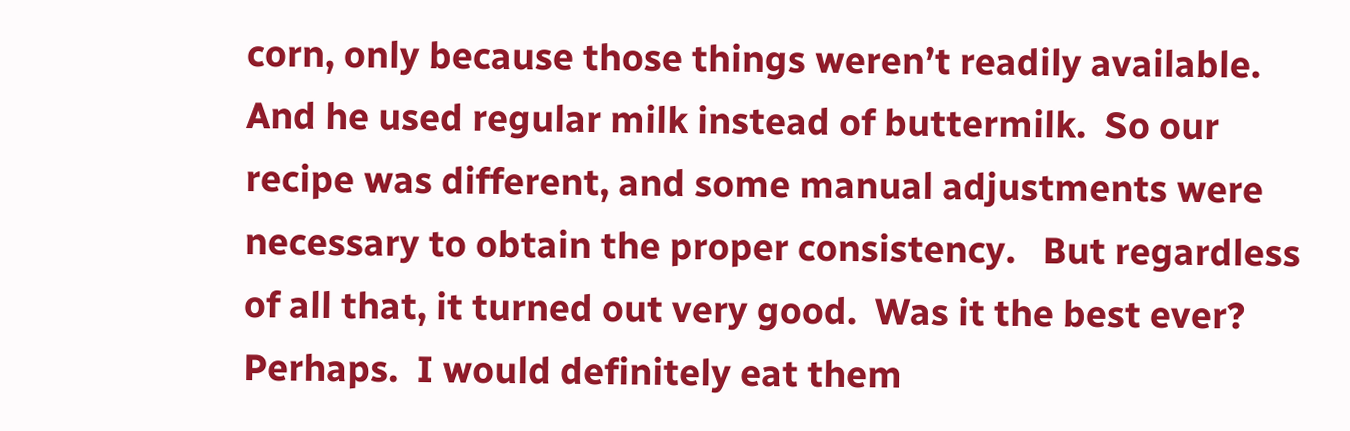corn, only because those things weren’t readily available.  And he used regular milk instead of buttermilk.  So our recipe was different, and some manual adjustments were necessary to obtain the proper consistency.   But regardless of all that, it turned out very good.  Was it the best ever?  Perhaps.  I would definitely eat them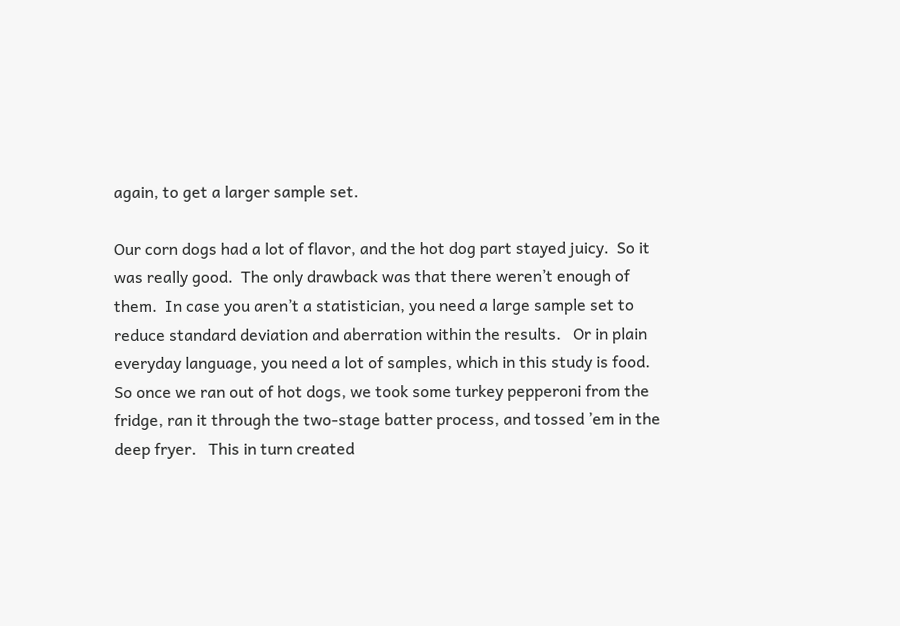again, to get a larger sample set.

Our corn dogs had a lot of flavor, and the hot dog part stayed juicy.  So it was really good.  The only drawback was that there weren’t enough of them.  In case you aren’t a statistician, you need a large sample set to reduce standard deviation and aberration within the results.   Or in plain everyday language, you need a lot of samples, which in this study is food.  So once we ran out of hot dogs, we took some turkey pepperoni from the fridge, ran it through the two-stage batter process, and tossed ’em in the deep fryer.   This in turn created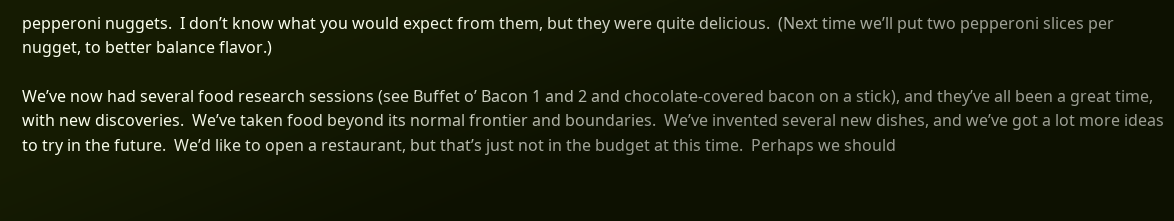pepperoni nuggets.  I don’t know what you would expect from them, but they were quite delicious.  (Next time we’ll put two pepperoni slices per nugget, to better balance flavor.)

We’ve now had several food research sessions (see Buffet o’ Bacon 1 and 2 and chocolate-covered bacon on a stick), and they’ve all been a great time, with new discoveries.  We’ve taken food beyond its normal frontier and boundaries.  We’ve invented several new dishes, and we’ve got a lot more ideas to try in the future.  We’d like to open a restaurant, but that’s just not in the budget at this time.  Perhaps we should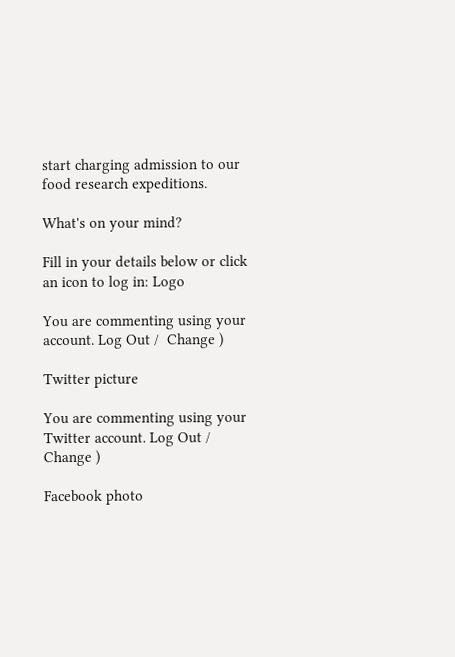start charging admission to our food research expeditions.

What's on your mind?

Fill in your details below or click an icon to log in: Logo

You are commenting using your account. Log Out /  Change )

Twitter picture

You are commenting using your Twitter account. Log Out /  Change )

Facebook photo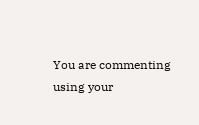You are commenting using your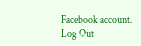Facebook account. Log Out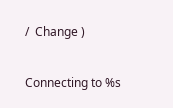/  Change )

Connecting to %s